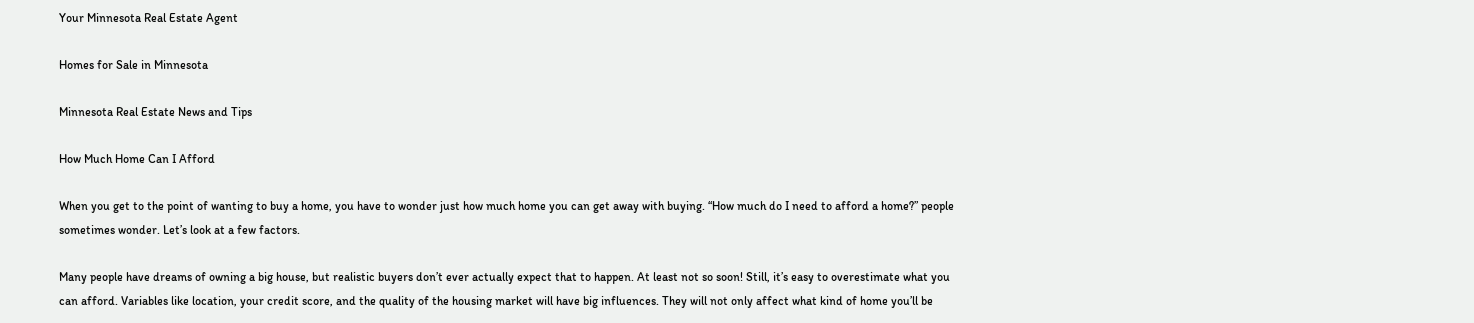Your Minnesota Real Estate Agent

Homes for Sale in Minnesota

Minnesota Real Estate News and Tips

How Much Home Can I Afford

When you get to the point of wanting to buy a home, you have to wonder just how much home you can get away with buying. “How much do I need to afford a home?” people sometimes wonder. Let’s look at a few factors.

Many people have dreams of owning a big house, but realistic buyers don’t ever actually expect that to happen. At least not so soon! Still, it’s easy to overestimate what you can afford. Variables like location, your credit score, and the quality of the housing market will have big influences. They will not only affect what kind of home you’ll be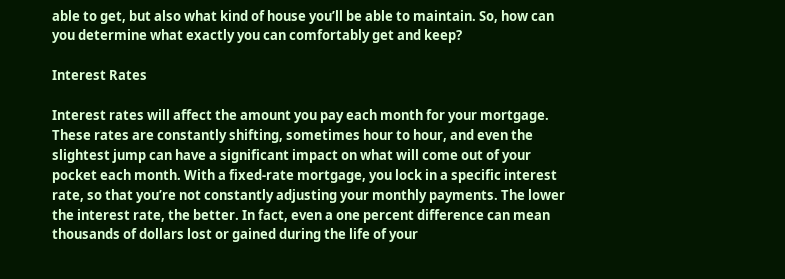able to get, but also what kind of house you’ll be able to maintain. So, how can you determine what exactly you can comfortably get and keep?

Interest Rates

Interest rates will affect the amount you pay each month for your mortgage. These rates are constantly shifting, sometimes hour to hour, and even the slightest jump can have a significant impact on what will come out of your pocket each month. With a fixed-rate mortgage, you lock in a specific interest rate, so that you’re not constantly adjusting your monthly payments. The lower the interest rate, the better. In fact, even a one percent difference can mean thousands of dollars lost or gained during the life of your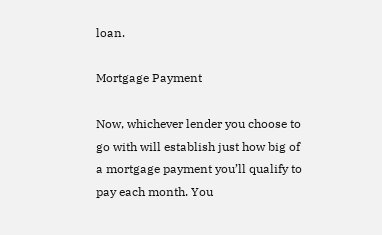loan.

Mortgage Payment

Now, whichever lender you choose to go with will establish just how big of a mortgage payment you’ll qualify to pay each month. You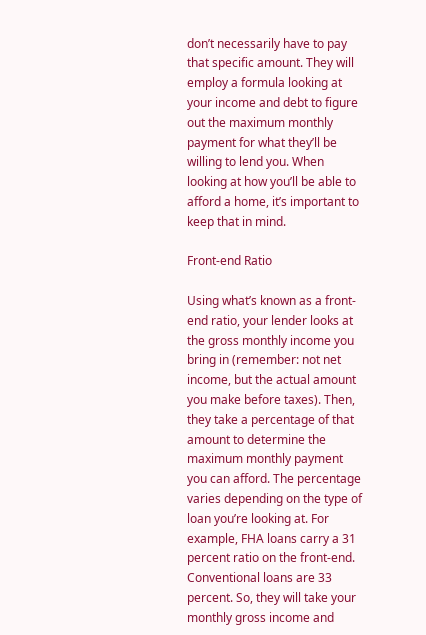don’t necessarily have to pay that specific amount. They will employ a formula looking at your income and debt to figure out the maximum monthly payment for what they’ll be willing to lend you. When looking at how you’ll be able to afford a home, it’s important to keep that in mind.

Front-end Ratio

Using what’s known as a front-end ratio, your lender looks at the gross monthly income you bring in (remember: not net income, but the actual amount you make before taxes). Then, they take a percentage of that amount to determine the maximum monthly payment you can afford. The percentage varies depending on the type of loan you’re looking at. For example, FHA loans carry a 31 percent ratio on the front-end. Conventional loans are 33 percent. So, they will take your monthly gross income and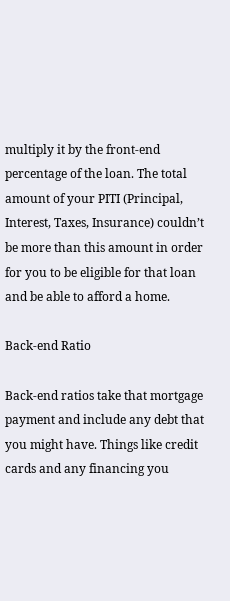multiply it by the front-end percentage of the loan. The total amount of your PITI (Principal, Interest, Taxes, Insurance) couldn’t be more than this amount in order for you to be eligible for that loan and be able to afford a home.

Back-end Ratio

Back-end ratios take that mortgage payment and include any debt that you might have. Things like credit cards and any financing you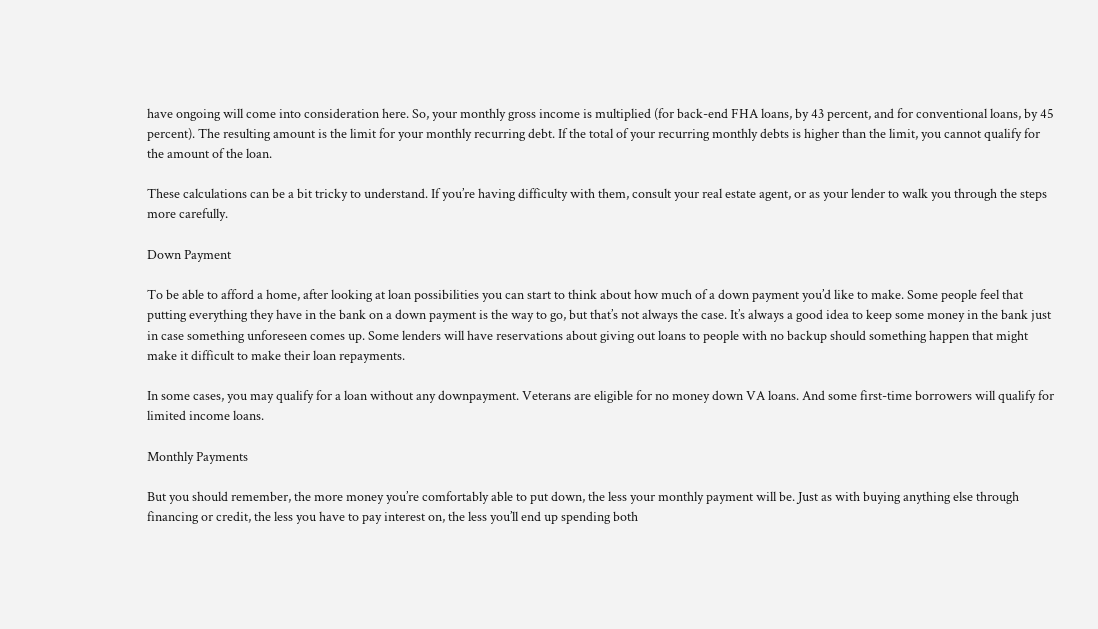have ongoing will come into consideration here. So, your monthly gross income is multiplied (for back-end FHA loans, by 43 percent, and for conventional loans, by 45 percent). The resulting amount is the limit for your monthly recurring debt. If the total of your recurring monthly debts is higher than the limit, you cannot qualify for the amount of the loan.

These calculations can be a bit tricky to understand. If you’re having difficulty with them, consult your real estate agent, or as your lender to walk you through the steps more carefully.

Down Payment

To be able to afford a home, after looking at loan possibilities you can start to think about how much of a down payment you’d like to make. Some people feel that putting everything they have in the bank on a down payment is the way to go, but that’s not always the case. It’s always a good idea to keep some money in the bank just in case something unforeseen comes up. Some lenders will have reservations about giving out loans to people with no backup should something happen that might make it difficult to make their loan repayments.

In some cases, you may qualify for a loan without any downpayment. Veterans are eligible for no money down VA loans. And some first-time borrowers will qualify for limited income loans.

Monthly Payments

But you should remember, the more money you’re comfortably able to put down, the less your monthly payment will be. Just as with buying anything else through financing or credit, the less you have to pay interest on, the less you’ll end up spending both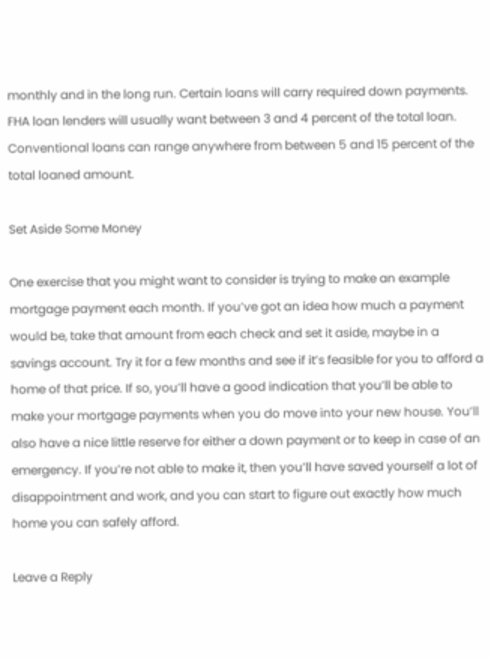monthly and in the long run. Certain loans will carry required down payments. FHA loan lenders will usually want between 3 and 4 percent of the total loan. Conventional loans can range anywhere from between 5 and 15 percent of the total loaned amount.

Set Aside Some Money

One exercise that you might want to consider is trying to make an example mortgage payment each month. If you’ve got an idea how much a payment would be, take that amount from each check and set it aside, maybe in a savings account. Try it for a few months and see if it’s feasible for you to afford a home of that price. If so, you’ll have a good indication that you’ll be able to make your mortgage payments when you do move into your new house. You’ll also have a nice little reserve for either a down payment or to keep in case of an emergency. If you’re not able to make it, then you’ll have saved yourself a lot of disappointment and work, and you can start to figure out exactly how much home you can safely afford.

Leave a Reply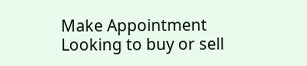Make Appointment
Looking to buy or sell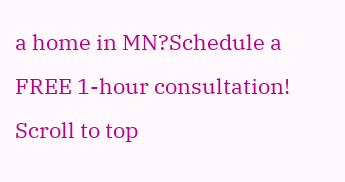a home in MN?Schedule a FREE 1-hour consultation!
Scroll to top